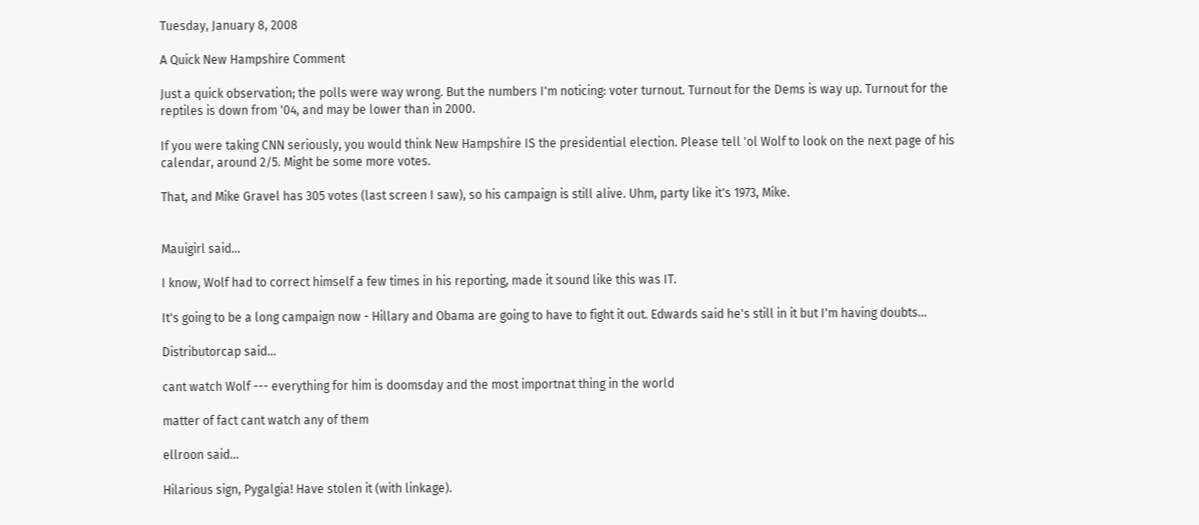Tuesday, January 8, 2008

A Quick New Hampshire Comment

Just a quick observation; the polls were way wrong. But the numbers I'm noticing: voter turnout. Turnout for the Dems is way up. Turnout for the reptiles is down from '04, and may be lower than in 2000.

If you were taking CNN seriously, you would think New Hampshire IS the presidential election. Please tell 'ol Wolf to look on the next page of his calendar, around 2/5. Might be some more votes.

That, and Mike Gravel has 305 votes (last screen I saw), so his campaign is still alive. Uhm, party like it's 1973, Mike.


Mauigirl said...

I know, Wolf had to correct himself a few times in his reporting, made it sound like this was IT.

It's going to be a long campaign now - Hillary and Obama are going to have to fight it out. Edwards said he's still in it but I'm having doubts...

Distributorcap said...

cant watch Wolf --- everything for him is doomsday and the most importnat thing in the world

matter of fact cant watch any of them

ellroon said...

Hilarious sign, Pygalgia! Have stolen it (with linkage).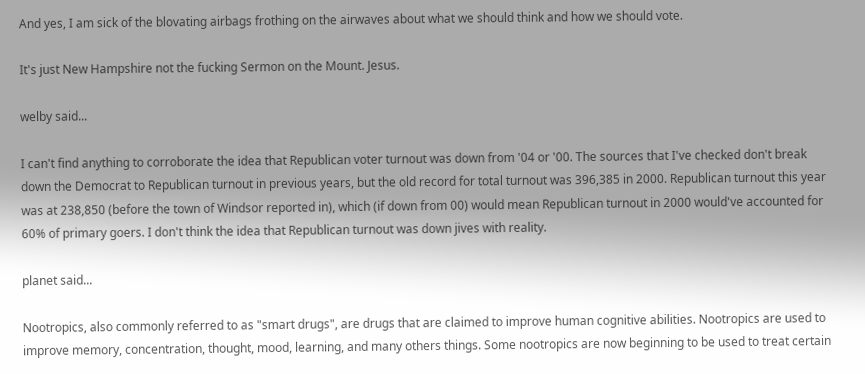And yes, I am sick of the blovating airbags frothing on the airwaves about what we should think and how we should vote.

It's just New Hampshire not the fucking Sermon on the Mount. Jesus.

welby said...

I can't find anything to corroborate the idea that Republican voter turnout was down from '04 or '00. The sources that I've checked don't break down the Democrat to Republican turnout in previous years, but the old record for total turnout was 396,385 in 2000. Republican turnout this year was at 238,850 (before the town of Windsor reported in), which (if down from 00) would mean Republican turnout in 2000 would've accounted for 60% of primary goers. I don't think the idea that Republican turnout was down jives with reality.

planet said...

Nootropics, also commonly referred to as "smart drugs", are drugs that are claimed to improve human cognitive abilities. Nootropics are used to improve memory, concentration, thought, mood, learning, and many others things. Some nootropics are now beginning to be used to treat certain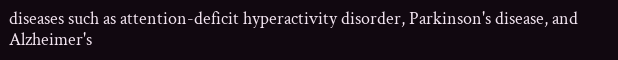diseases such as attention-deficit hyperactivity disorder, Parkinson's disease, and Alzheimer's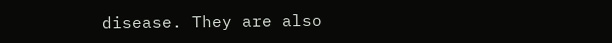disease. They are also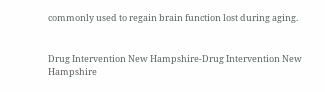commonly used to regain brain function lost during aging.


Drug Intervention New Hampshire-Drug Intervention New Hampshire